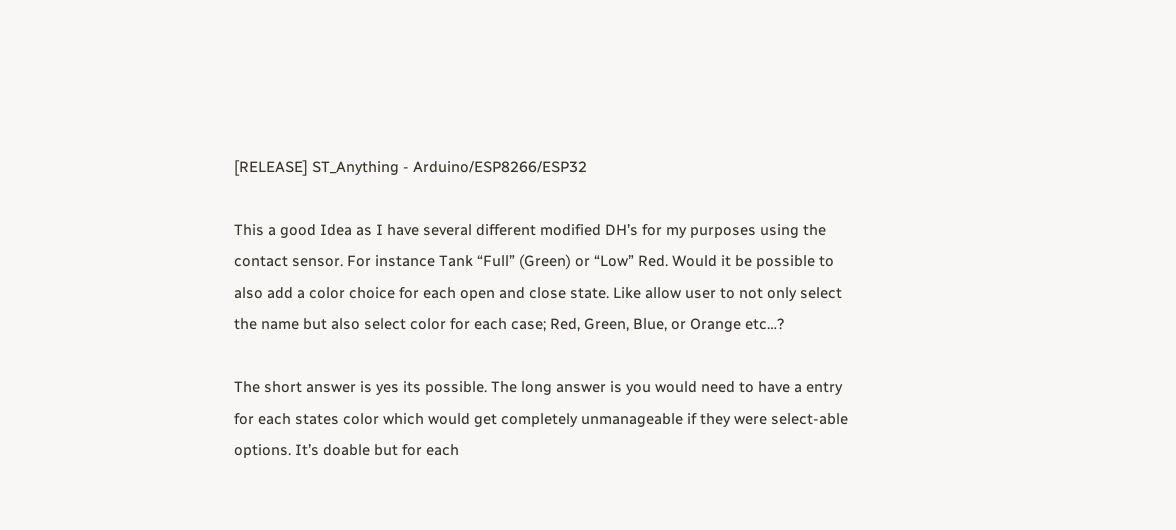[RELEASE] ST_Anything - Arduino/ESP8266/ESP32

This a good Idea as I have several different modified DH’s for my purposes using the contact sensor. For instance Tank “Full” (Green) or “Low” Red. Would it be possible to also add a color choice for each open and close state. Like allow user to not only select the name but also select color for each case; Red, Green, Blue, or Orange etc…?

The short answer is yes its possible. The long answer is you would need to have a entry for each states color which would get completely unmanageable if they were select-able options. It’s doable but for each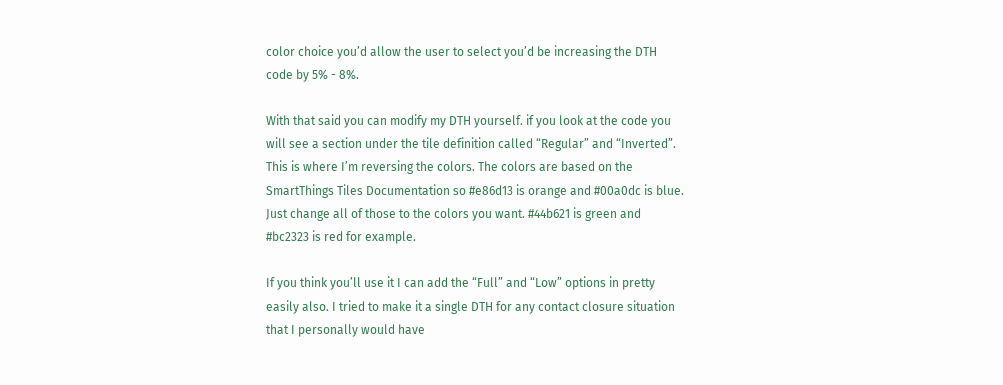color choice you’d allow the user to select you’d be increasing the DTH code by 5% - 8%.

With that said you can modify my DTH yourself. if you look at the code you will see a section under the tile definition called “Regular” and “Inverted”. This is where I’m reversing the colors. The colors are based on the SmartThings Tiles Documentation so #e86d13 is orange and #00a0dc is blue. Just change all of those to the colors you want. #44b621 is green and #bc2323 is red for example.

If you think you’ll use it I can add the “Full” and “Low” options in pretty easily also. I tried to make it a single DTH for any contact closure situation that I personally would have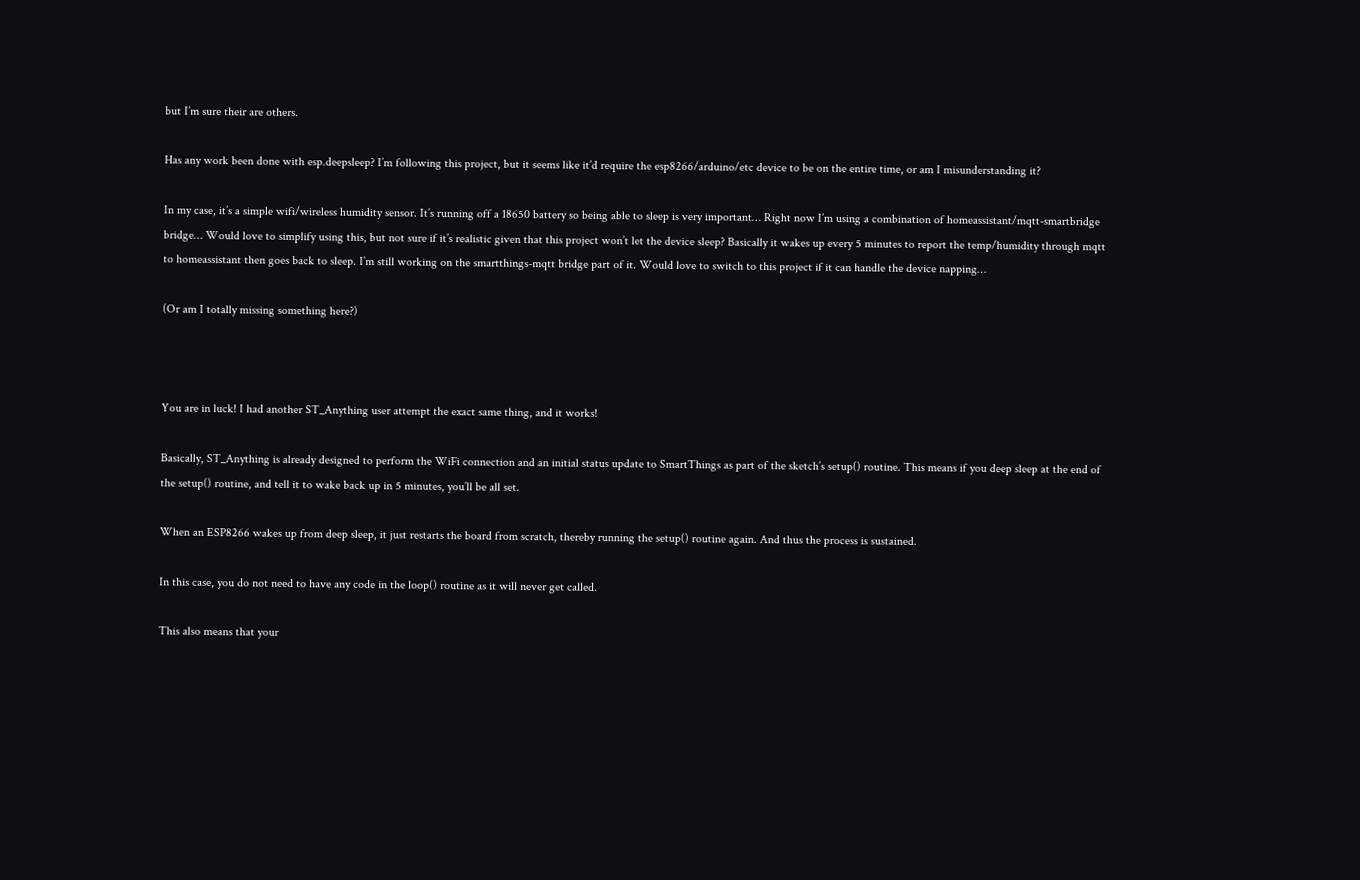but I’m sure their are others.

Has any work been done with esp.deepsleep? I’m following this project, but it seems like it’d require the esp8266/arduino/etc device to be on the entire time, or am I misunderstanding it?

In my case, it’s a simple wifi/wireless humidity sensor. It’s running off a 18650 battery so being able to sleep is very important… Right now I’m using a combination of homeassistant/mqtt-smartbridge bridge… Would love to simplify using this, but not sure if it’s realistic given that this project won’t let the device sleep? Basically it wakes up every 5 minutes to report the temp/humidity through mqtt to homeassistant then goes back to sleep. I’m still working on the smartthings-mqtt bridge part of it. Would love to switch to this project if it can handle the device napping…

(Or am I totally missing something here?)



You are in luck! I had another ST_Anything user attempt the exact same thing, and it works!

Basically, ST_Anything is already designed to perform the WiFi connection and an initial status update to SmartThings as part of the sketch’s setup() routine. This means if you deep sleep at the end of the setup() routine, and tell it to wake back up in 5 minutes, you’ll be all set.

When an ESP8266 wakes up from deep sleep, it just restarts the board from scratch, thereby running the setup() routine again. And thus the process is sustained.

In this case, you do not need to have any code in the loop() routine as it will never get called.

This also means that your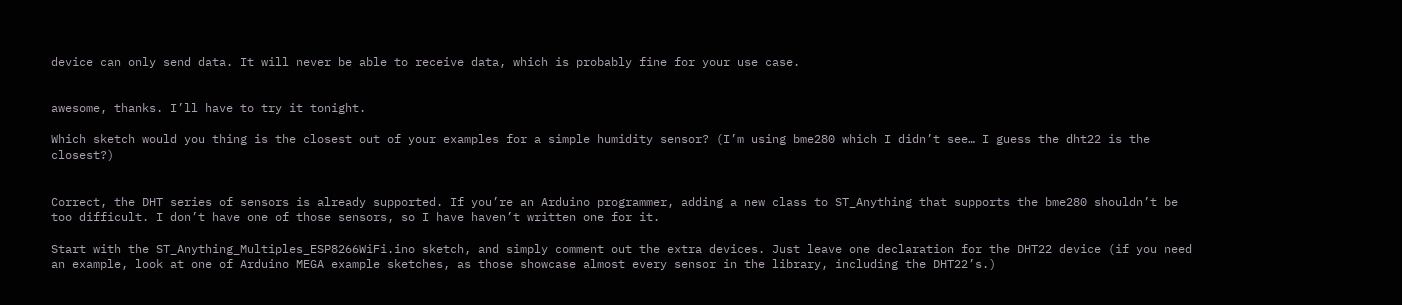device can only send data. It will never be able to receive data, which is probably fine for your use case.


awesome, thanks. I’ll have to try it tonight.

Which sketch would you thing is the closest out of your examples for a simple humidity sensor? (I’m using bme280 which I didn’t see… I guess the dht22 is the closest?)


Correct, the DHT series of sensors is already supported. If you’re an Arduino programmer, adding a new class to ST_Anything that supports the bme280 shouldn’t be too difficult. I don’t have one of those sensors, so I have haven’t written one for it.

Start with the ST_Anything_Multiples_ESP8266WiFi.ino sketch, and simply comment out the extra devices. Just leave one declaration for the DHT22 device (if you need an example, look at one of Arduino MEGA example sketches, as those showcase almost every sensor in the library, including the DHT22’s.)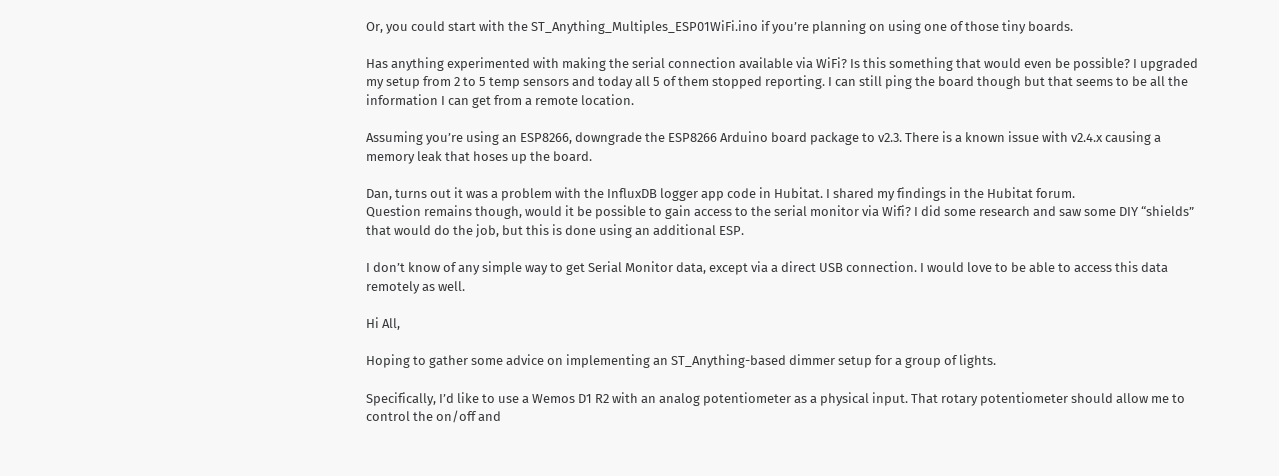Or, you could start with the ST_Anything_Multiples_ESP01WiFi.ino if you’re planning on using one of those tiny boards.

Has anything experimented with making the serial connection available via WiFi? Is this something that would even be possible? I upgraded my setup from 2 to 5 temp sensors and today all 5 of them stopped reporting. I can still ping the board though but that seems to be all the information I can get from a remote location.

Assuming you’re using an ESP8266, downgrade the ESP8266 Arduino board package to v2.3. There is a known issue with v2.4.x causing a memory leak that hoses up the board.

Dan, turns out it was a problem with the InfluxDB logger app code in Hubitat. I shared my findings in the Hubitat forum.
Question remains though, would it be possible to gain access to the serial monitor via Wifi? I did some research and saw some DIY “shields” that would do the job, but this is done using an additional ESP.

I don’t know of any simple way to get Serial Monitor data, except via a direct USB connection. I would love to be able to access this data remotely as well.

Hi All,

Hoping to gather some advice on implementing an ST_Anything-based dimmer setup for a group of lights.

Specifically, I’d like to use a Wemos D1 R2 with an analog potentiometer as a physical input. That rotary potentiometer should allow me to control the on/off and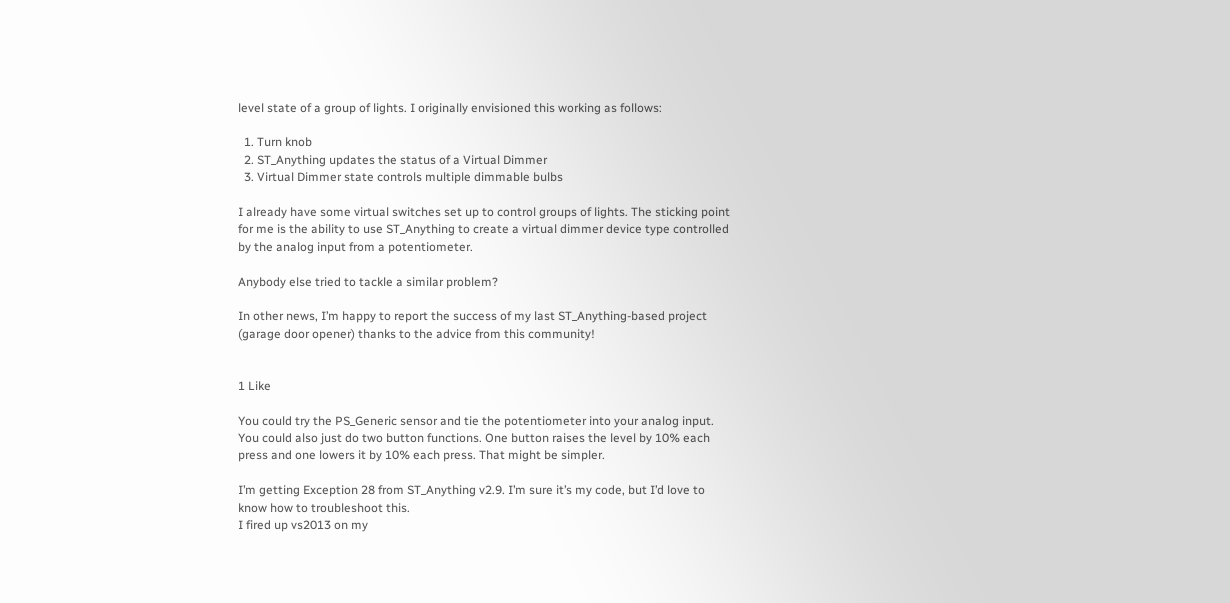level state of a group of lights. I originally envisioned this working as follows:

  1. Turn knob
  2. ST_Anything updates the status of a Virtual Dimmer
  3. Virtual Dimmer state controls multiple dimmable bulbs

I already have some virtual switches set up to control groups of lights. The sticking point for me is the ability to use ST_Anything to create a virtual dimmer device type controlled by the analog input from a potentiometer.

Anybody else tried to tackle a similar problem?

In other news, I’m happy to report the success of my last ST_Anything-based project (garage door opener) thanks to the advice from this community!


1 Like

You could try the PS_Generic sensor and tie the potentiometer into your analog input. You could also just do two button functions. One button raises the level by 10% each press and one lowers it by 10% each press. That might be simpler.

I’m getting Exception 28 from ST_Anything v2.9. I’m sure it’s my code, but I’d love to know how to troubleshoot this.
I fired up vs2013 on my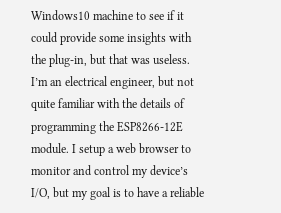Windows10 machine to see if it could provide some insights with the plug-in, but that was useless. I’m an electrical engineer, but not quite familiar with the details of programming the ESP8266-12E module. I setup a web browser to monitor and control my device’s I/O, but my goal is to have a reliable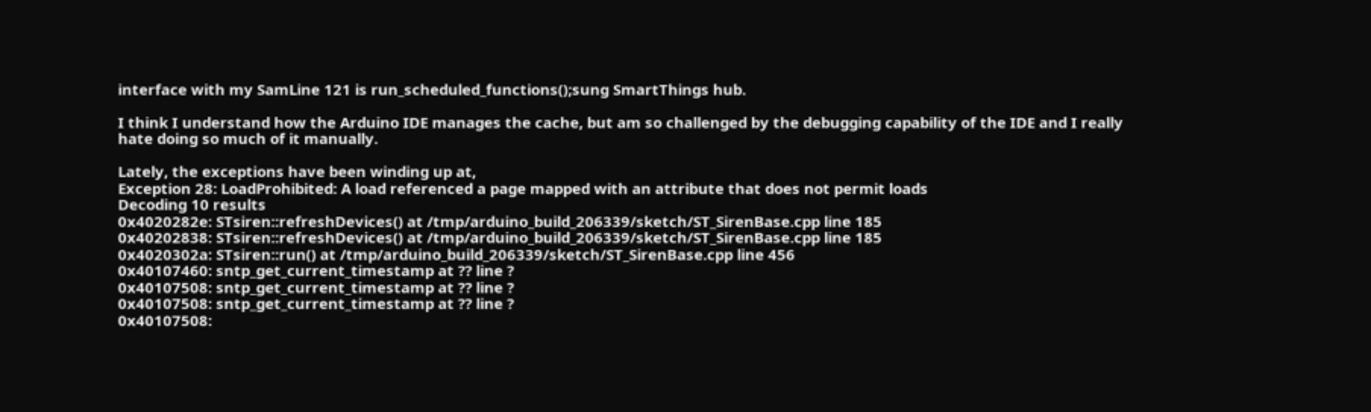interface with my SamLine 121 is run_scheduled_functions();sung SmartThings hub.

I think I understand how the Arduino IDE manages the cache, but am so challenged by the debugging capability of the IDE and I really hate doing so much of it manually.

Lately, the exceptions have been winding up at,
Exception 28: LoadProhibited: A load referenced a page mapped with an attribute that does not permit loads
Decoding 10 results
0x4020282e: STsiren::refreshDevices() at /tmp/arduino_build_206339/sketch/ST_SirenBase.cpp line 185
0x40202838: STsiren::refreshDevices() at /tmp/arduino_build_206339/sketch/ST_SirenBase.cpp line 185
0x4020302a: STsiren::run() at /tmp/arduino_build_206339/sketch/ST_SirenBase.cpp line 456
0x40107460: sntp_get_current_timestamp at ?? line ?
0x40107508: sntp_get_current_timestamp at ?? line ?
0x40107508: sntp_get_current_timestamp at ?? line ?
0x40107508: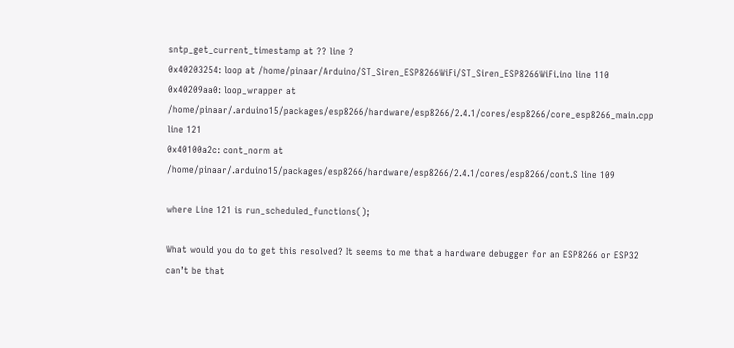sntp_get_current_timestamp at ?? line ?
0x40203254: loop at /home/pinaar/Arduino/ST_Siren_ESP8266WiFi/ST_Siren_ESP8266WiFi.ino line 110
0x40209aa0: loop_wrapper at /home/pinaar/.arduino15/packages/esp8266/hardware/esp8266/2.4.1/cores/esp8266/core_esp8266_main.cpp line 121
0x40100a2c: cont_norm at /home/pinaar/.arduino15/packages/esp8266/hardware/esp8266/2.4.1/cores/esp8266/cont.S line 109

where Line 121 is run_scheduled_functions();

What would you do to get this resolved? It seems to me that a hardware debugger for an ESP8266 or ESP32 can’t be that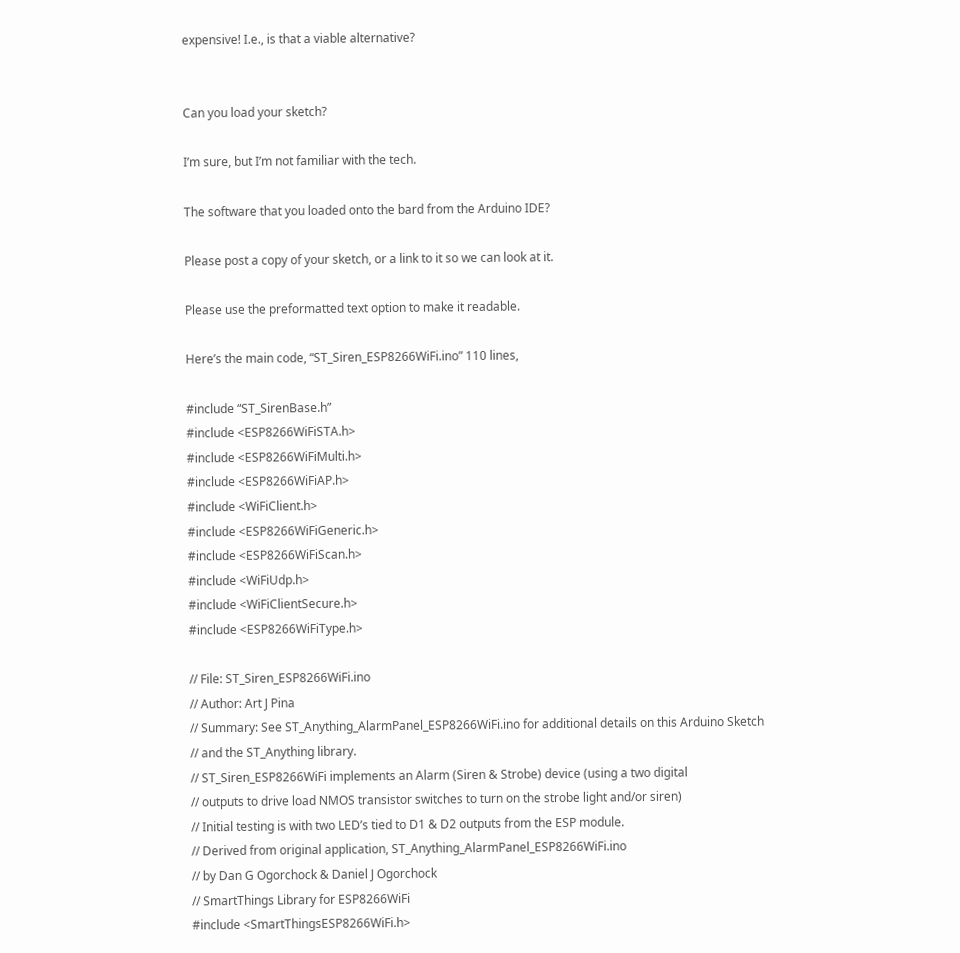expensive! I.e., is that a viable alternative?


Can you load your sketch?

I’m sure, but I’m not familiar with the tech.

The software that you loaded onto the bard from the Arduino IDE?

Please post a copy of your sketch, or a link to it so we can look at it.

Please use the preformatted text option to make it readable.

Here’s the main code, “ST_Siren_ESP8266WiFi.ino” 110 lines,

#include “ST_SirenBase.h”
#include <ESP8266WiFiSTA.h>
#include <ESP8266WiFiMulti.h>
#include <ESP8266WiFiAP.h>
#include <WiFiClient.h>
#include <ESP8266WiFiGeneric.h>
#include <ESP8266WiFiScan.h>
#include <WiFiUdp.h>
#include <WiFiClientSecure.h>
#include <ESP8266WiFiType.h>

// File: ST_Siren_ESP8266WiFi.ino
// Author: Art J Pina
// Summary: See ST_Anything_AlarmPanel_ESP8266WiFi.ino for additional details on this Arduino Sketch
// and the ST_Anything library.
// ST_Siren_ESP8266WiFi implements an Alarm (Siren & Strobe) device (using a two digital
// outputs to drive load NMOS transistor switches to turn on the strobe light and/or siren)
// Initial testing is with two LED’s tied to D1 & D2 outputs from the ESP module.
// Derived from original application, ST_Anything_AlarmPanel_ESP8266WiFi.ino
// by Dan G Ogorchock & Daniel J Ogorchock
// SmartThings Library for ESP8266WiFi
#include <SmartThingsESP8266WiFi.h>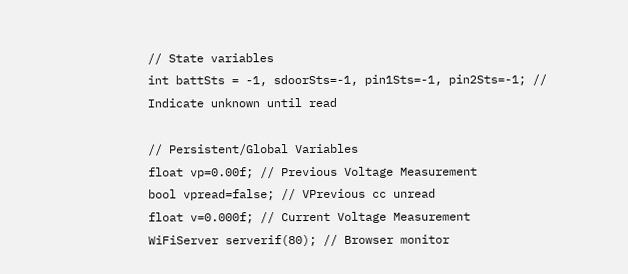// State variables
int battSts = -1, sdoorSts=-1, pin1Sts=-1, pin2Sts=-1; // Indicate unknown until read

// Persistent/Global Variables
float vp=0.00f; // Previous Voltage Measurement
bool vpread=false; // VPrevious cc unread
float v=0.000f; // Current Voltage Measurement
WiFiServer serverif(80); // Browser monitor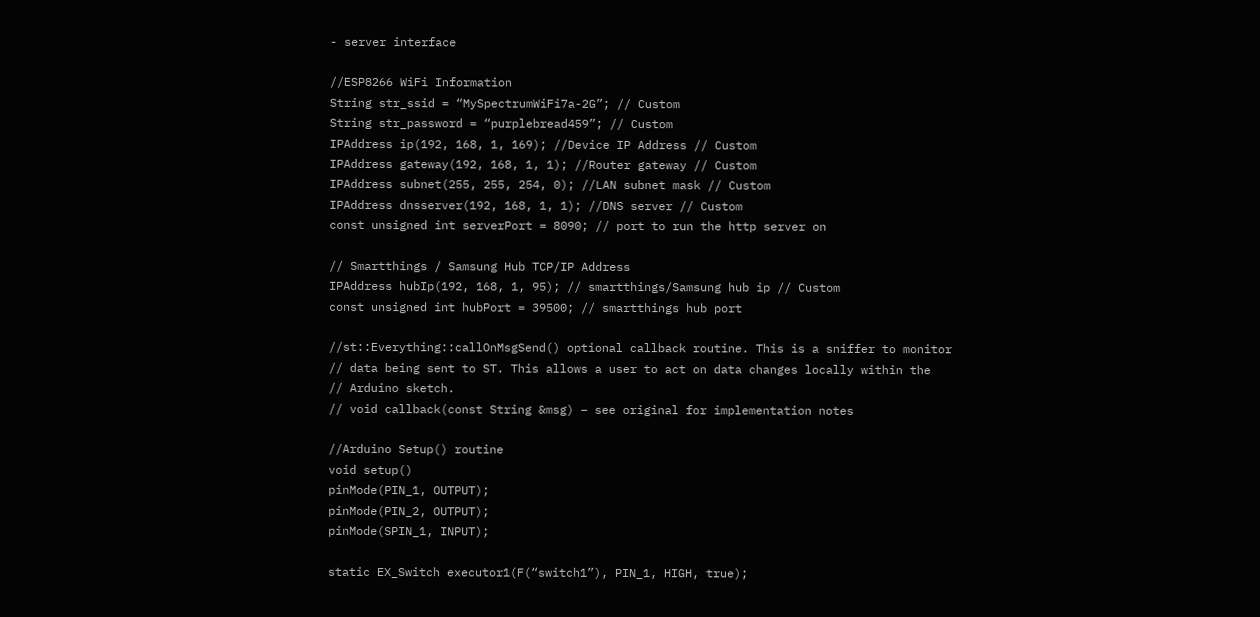- server interface

//ESP8266 WiFi Information
String str_ssid = “MySpectrumWiFi7a-2G”; // Custom
String str_password = “purplebread459”; // Custom
IPAddress ip(192, 168, 1, 169); //Device IP Address // Custom
IPAddress gateway(192, 168, 1, 1); //Router gateway // Custom
IPAddress subnet(255, 255, 254, 0); //LAN subnet mask // Custom
IPAddress dnsserver(192, 168, 1, 1); //DNS server // Custom
const unsigned int serverPort = 8090; // port to run the http server on

// Smartthings / Samsung Hub TCP/IP Address
IPAddress hubIp(192, 168, 1, 95); // smartthings/Samsung hub ip // Custom
const unsigned int hubPort = 39500; // smartthings hub port

//st::Everything::callOnMsgSend() optional callback routine. This is a sniffer to monitor
// data being sent to ST. This allows a user to act on data changes locally within the
// Arduino sketch.
// void callback(const String &msg) – see original for implementation notes

//Arduino Setup() routine
void setup()
pinMode(PIN_1, OUTPUT);
pinMode(PIN_2, OUTPUT);
pinMode(SPIN_1, INPUT);

static EX_Switch executor1(F(“switch1”), PIN_1, HIGH, true);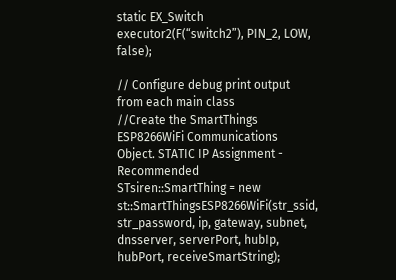static EX_Switch executor2(F(“switch2”), PIN_2, LOW, false);

// Configure debug print output from each main class
//Create the SmartThings ESP8266WiFi Communications Object. STATIC IP Assignment - Recommended
STsiren::SmartThing = new st::SmartThingsESP8266WiFi(str_ssid, str_password, ip, gateway, subnet, dnsserver, serverPort, hubIp, hubPort, receiveSmartString);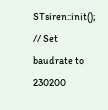STsiren::init(); // Set baudrate to 230200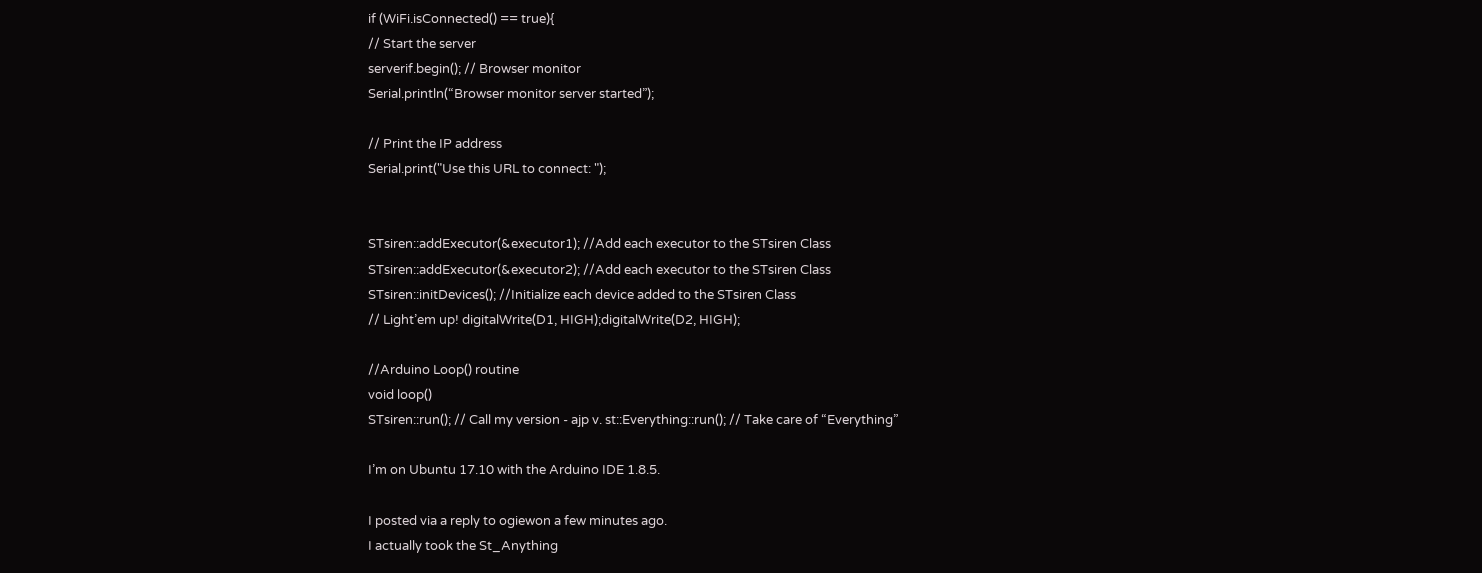if (WiFi.isConnected() == true){
// Start the server
serverif.begin(); // Browser monitor
Serial.println(“Browser monitor server started”);

// Print the IP address
Serial.print("Use this URL to connect: ");


STsiren::addExecutor(&executor1); //Add each executor to the STsiren Class
STsiren::addExecutor(&executor2); //Add each executor to the STsiren Class
STsiren::initDevices(); //Initialize each device added to the STsiren Class
// Light’em up! digitalWrite(D1, HIGH);digitalWrite(D2, HIGH);

//Arduino Loop() routine
void loop()
STsiren::run(); // Call my version - ajp v. st::Everything::run(); // Take care of “Everything”

I’m on Ubuntu 17.10 with the Arduino IDE 1.8.5.

I posted via a reply to ogiewon a few minutes ago.
I actually took the St_Anything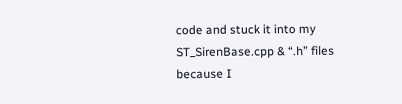code and stuck it into my ST_SirenBase.cpp & “.h” files because I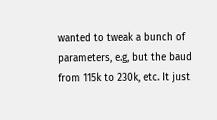wanted to tweak a bunch of parameters, e.g, but the baud from 115k to 230k, etc. It just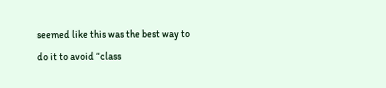seemed like this was the best way to do it to avoid “class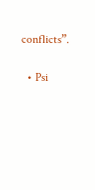conflicts”.

  • Psi